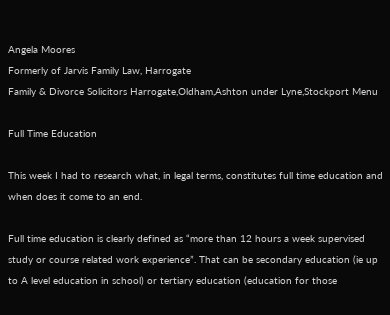Angela Moores
Formerly of Jarvis Family Law, Harrogate
Family & Divorce Solicitors Harrogate,Oldham,Ashton under Lyne,Stockport Menu

Full Time Education

This week I had to research what, in legal terms, constitutes full time education and when does it come to an end.

Full time education is clearly defined as “more than 12 hours a week supervised study or course related work experience”. That can be secondary education (ie up to A level education in school) or tertiary education (education for those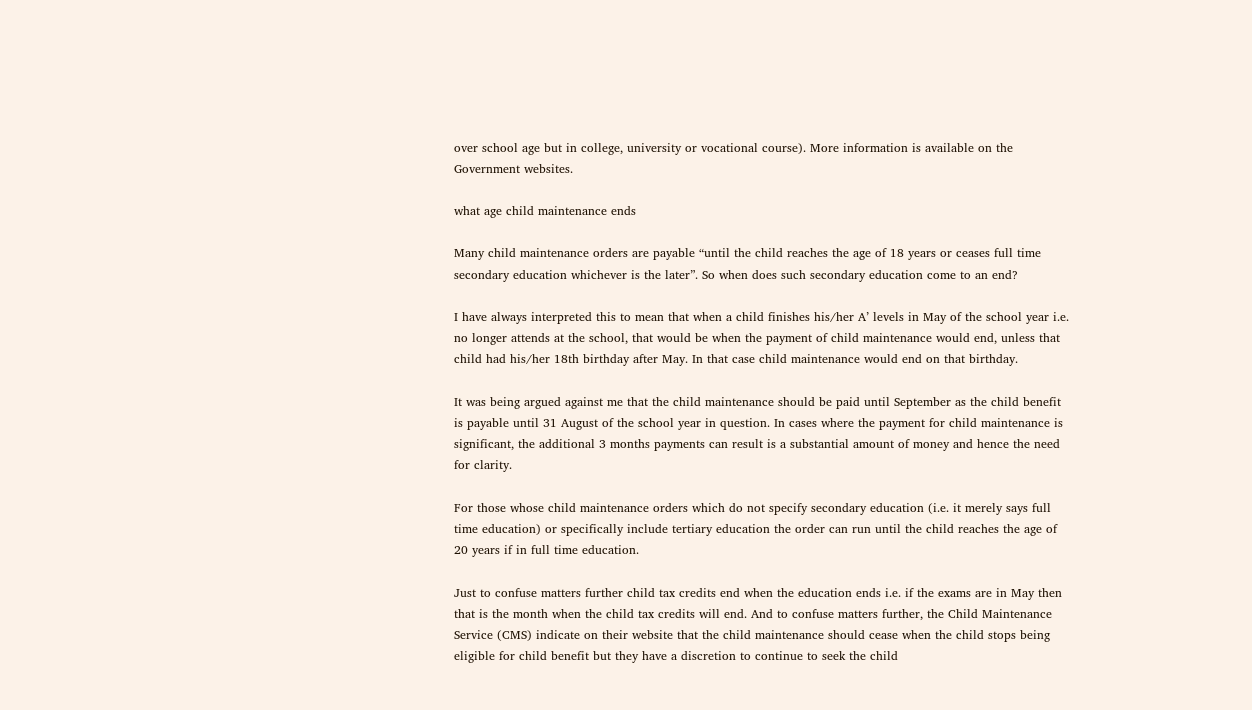over school age but in college, university or vocational course). More information is available on the Government websites.

what age child maintenance ends

Many child maintenance orders are payable “until the child reaches the age of 18 years or ceases full time secondary education whichever is the later”. So when does such secondary education come to an end?

I have always interpreted this to mean that when a child finishes his/her A’ levels in May of the school year i.e. no longer attends at the school, that would be when the payment of child maintenance would end, unless that child had his/her 18th birthday after May. In that case child maintenance would end on that birthday.

It was being argued against me that the child maintenance should be paid until September as the child benefit is payable until 31 August of the school year in question. In cases where the payment for child maintenance is significant, the additional 3 months payments can result is a substantial amount of money and hence the need for clarity.

For those whose child maintenance orders which do not specify secondary education (i.e. it merely says full time education) or specifically include tertiary education the order can run until the child reaches the age of 20 years if in full time education.

Just to confuse matters further child tax credits end when the education ends i.e. if the exams are in May then that is the month when the child tax credits will end. And to confuse matters further, the Child Maintenance Service (CMS) indicate on their website that the child maintenance should cease when the child stops being eligible for child benefit but they have a discretion to continue to seek the child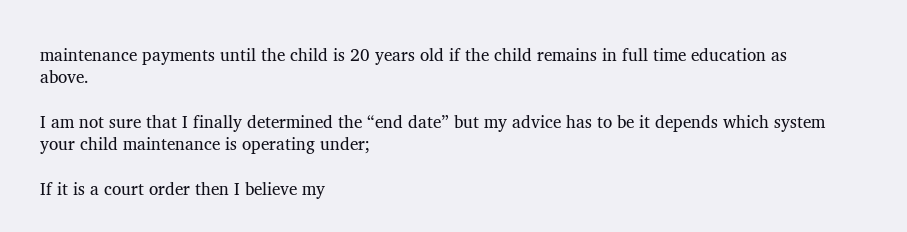maintenance payments until the child is 20 years old if the child remains in full time education as above.

I am not sure that I finally determined the “end date” but my advice has to be it depends which system your child maintenance is operating under;

If it is a court order then I believe my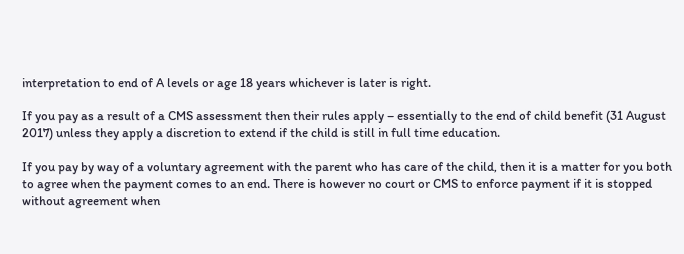interpretation to end of A levels or age 18 years whichever is later is right.

If you pay as a result of a CMS assessment then their rules apply – essentially to the end of child benefit (31 August 2017) unless they apply a discretion to extend if the child is still in full time education.

If you pay by way of a voluntary agreement with the parent who has care of the child, then it is a matter for you both to agree when the payment comes to an end. There is however no court or CMS to enforce payment if it is stopped without agreement when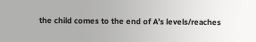the child comes to the end of A’s levels/reaches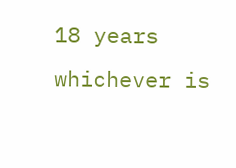18 years whichever is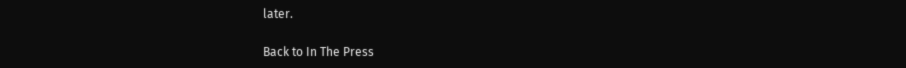later.

Back to In The Press